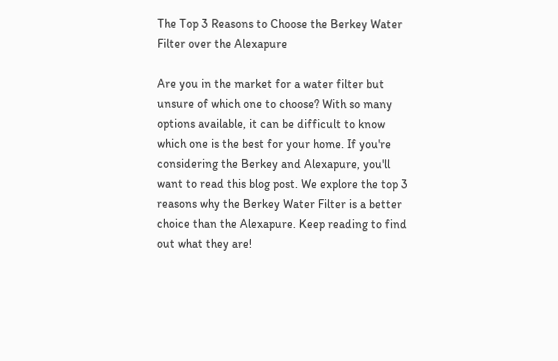The Top 3 Reasons to Choose the Berkey Water Filter over the Alexapure

Are you in the market for a water filter but unsure of which one to choose? With so many options available, it can be difficult to know which one is the best for your home. If you're considering the Berkey and Alexapure, you'll want to read this blog post. We explore the top 3 reasons why the Berkey Water Filter is a better choice than the Alexapure. Keep reading to find out what they are!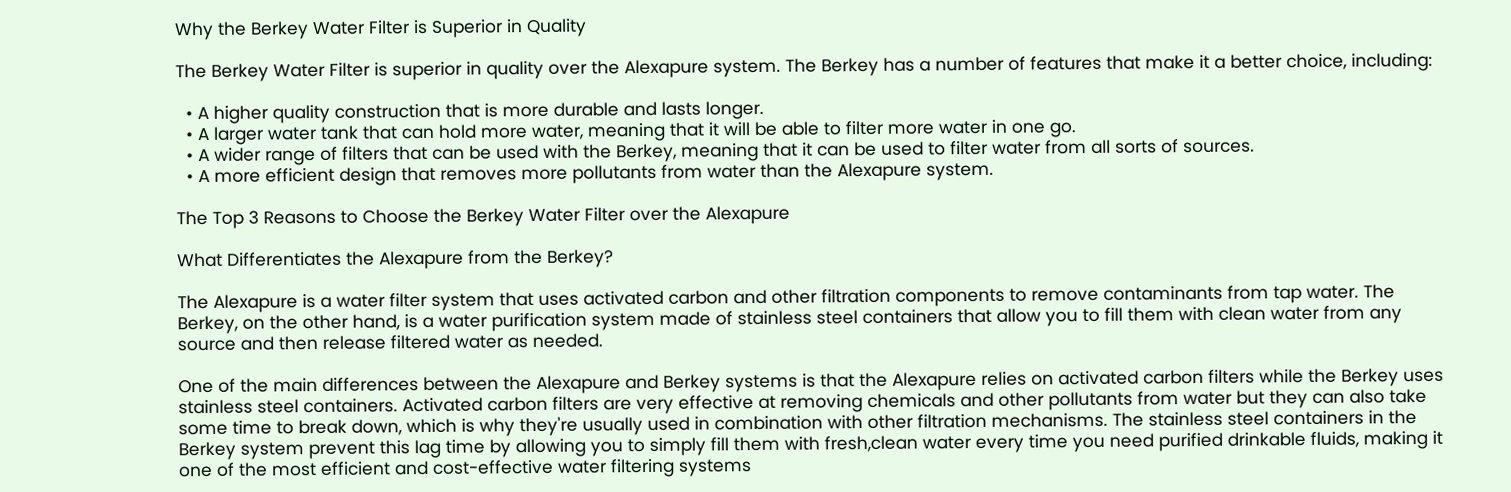Why the Berkey Water Filter is Superior in Quality

The Berkey Water Filter is superior in quality over the Alexapure system. The Berkey has a number of features that make it a better choice, including:

  • A higher quality construction that is more durable and lasts longer.
  • A larger water tank that can hold more water, meaning that it will be able to filter more water in one go.
  • A wider range of filters that can be used with the Berkey, meaning that it can be used to filter water from all sorts of sources.
  • A more efficient design that removes more pollutants from water than the Alexapure system.

The Top 3 Reasons to Choose the Berkey Water Filter over the Alexapure

What Differentiates the Alexapure from the Berkey?

The Alexapure is a water filter system that uses activated carbon and other filtration components to remove contaminants from tap water. The Berkey, on the other hand, is a water purification system made of stainless steel containers that allow you to fill them with clean water from any source and then release filtered water as needed.

One of the main differences between the Alexapure and Berkey systems is that the Alexapure relies on activated carbon filters while the Berkey uses stainless steel containers. Activated carbon filters are very effective at removing chemicals and other pollutants from water but they can also take some time to break down, which is why they're usually used in combination with other filtration mechanisms. The stainless steel containers in the Berkey system prevent this lag time by allowing you to simply fill them with fresh,clean water every time you need purified drinkable fluids, making it one of the most efficient and cost-effective water filtering systems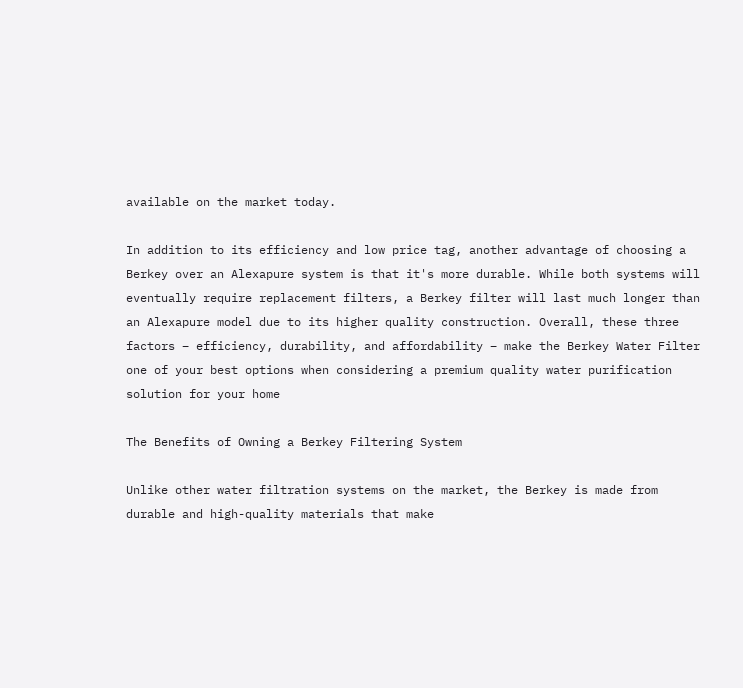available on the market today.

In addition to its efficiency and low price tag, another advantage of choosing a Berkey over an Alexapure system is that it's more durable. While both systems will eventually require replacement filters, a Berkey filter will last much longer than an Alexapure model due to its higher quality construction. Overall, these three factors – efficiency, durability, and affordability – make the Berkey Water Filter one of your best options when considering a premium quality water purification solution for your home

The Benefits of Owning a Berkey Filtering System

Unlike other water filtration systems on the market, the Berkey is made from durable and high-quality materials that make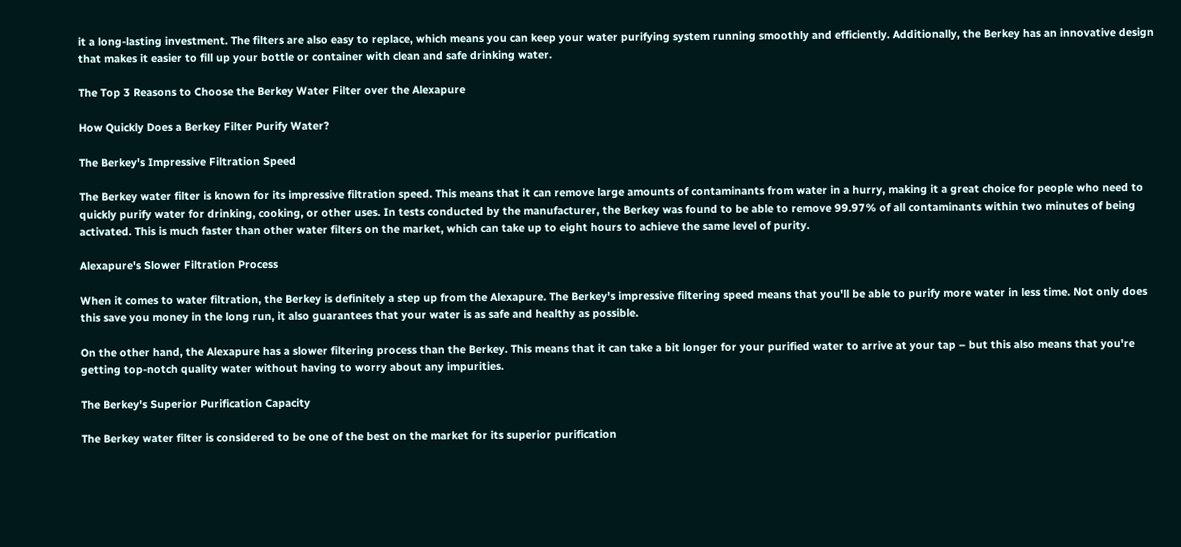it a long-lasting investment. The filters are also easy to replace, which means you can keep your water purifying system running smoothly and efficiently. Additionally, the Berkey has an innovative design that makes it easier to fill up your bottle or container with clean and safe drinking water.

The Top 3 Reasons to Choose the Berkey Water Filter over the Alexapure

How Quickly Does a Berkey Filter Purify Water?

The Berkey's Impressive Filtration Speed

The Berkey water filter is known for its impressive filtration speed. This means that it can remove large amounts of contaminants from water in a hurry, making it a great choice for people who need to quickly purify water for drinking, cooking, or other uses. In tests conducted by the manufacturer, the Berkey was found to be able to remove 99.97% of all contaminants within two minutes of being activated. This is much faster than other water filters on the market, which can take up to eight hours to achieve the same level of purity.

Alexapure's Slower Filtration Process

When it comes to water filtration, the Berkey is definitely a step up from the Alexapure. The Berkey's impressive filtering speed means that you'll be able to purify more water in less time. Not only does this save you money in the long run, it also guarantees that your water is as safe and healthy as possible.

On the other hand, the Alexapure has a slower filtering process than the Berkey. This means that it can take a bit longer for your purified water to arrive at your tap – but this also means that you're getting top-notch quality water without having to worry about any impurities.

The Berkey's Superior Purification Capacity

The Berkey water filter is considered to be one of the best on the market for its superior purification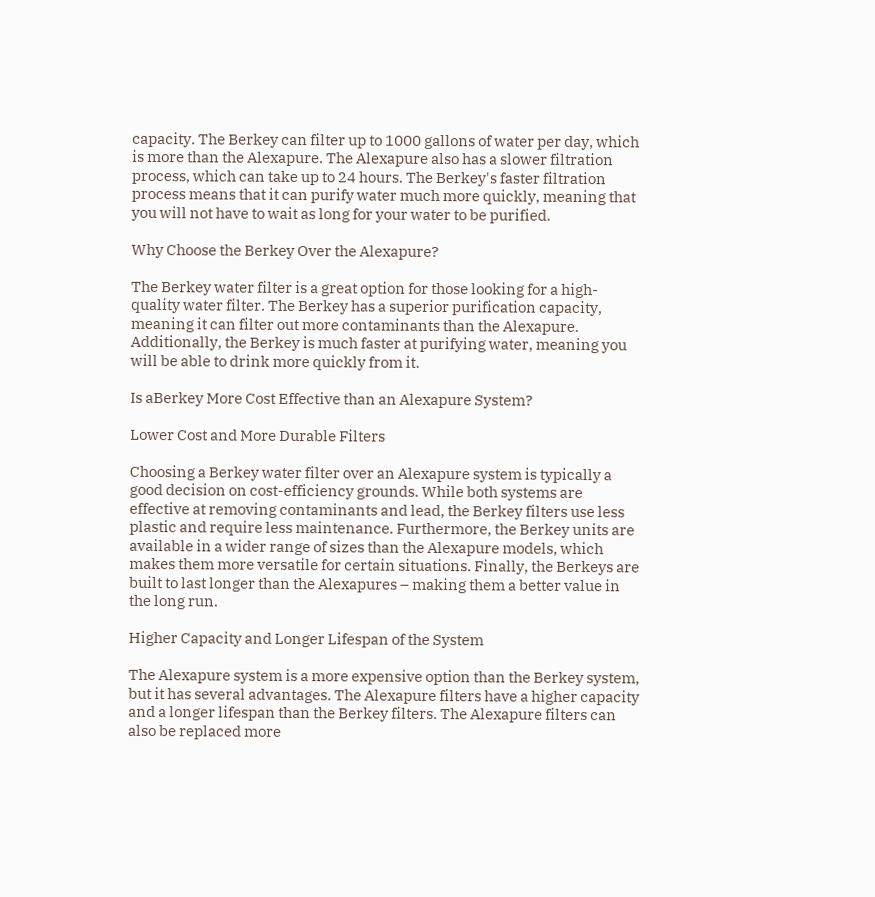capacity. The Berkey can filter up to 1000 gallons of water per day, which is more than the Alexapure. The Alexapure also has a slower filtration process, which can take up to 24 hours. The Berkey's faster filtration process means that it can purify water much more quickly, meaning that you will not have to wait as long for your water to be purified.

Why Choose the Berkey Over the Alexapure?

The Berkey water filter is a great option for those looking for a high-quality water filter. The Berkey has a superior purification capacity, meaning it can filter out more contaminants than the Alexapure. Additionally, the Berkey is much faster at purifying water, meaning you will be able to drink more quickly from it.

Is aBerkey More Cost Effective than an Alexapure System?

Lower Cost and More Durable Filters

Choosing a Berkey water filter over an Alexapure system is typically a good decision on cost-efficiency grounds. While both systems are effective at removing contaminants and lead, the Berkey filters use less plastic and require less maintenance. Furthermore, the Berkey units are available in a wider range of sizes than the Alexapure models, which makes them more versatile for certain situations. Finally, the Berkeys are built to last longer than the Alexapures – making them a better value in the long run.

Higher Capacity and Longer Lifespan of the System

The Alexapure system is a more expensive option than the Berkey system, but it has several advantages. The Alexapure filters have a higher capacity and a longer lifespan than the Berkey filters. The Alexapure filters can also be replaced more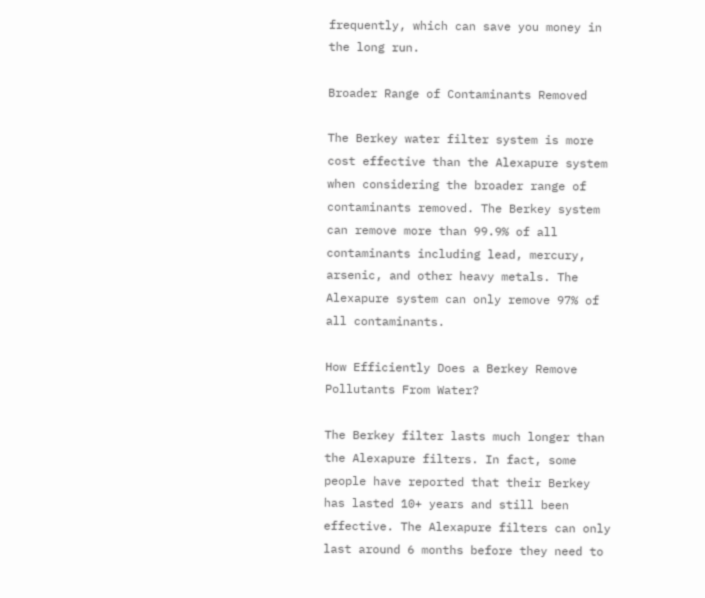frequently, which can save you money in the long run.

Broader Range of Contaminants Removed

The Berkey water filter system is more cost effective than the Alexapure system when considering the broader range of contaminants removed. The Berkey system can remove more than 99.9% of all contaminants including lead, mercury, arsenic, and other heavy metals. The Alexapure system can only remove 97% of all contaminants.

How Efficiently Does a Berkey Remove Pollutants From Water?

The Berkey filter lasts much longer than the Alexapure filters. In fact, some people have reported that their Berkey has lasted 10+ years and still been effective. The Alexapure filters can only last around 6 months before they need to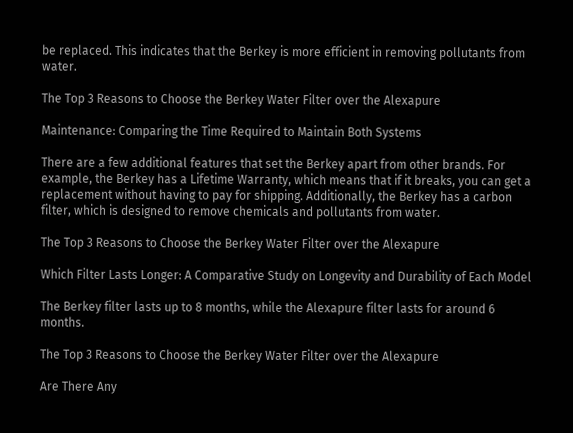be replaced. This indicates that the Berkey is more efficient in removing pollutants from water.

The Top 3 Reasons to Choose the Berkey Water Filter over the Alexapure

Maintenance: Comparing the Time Required to Maintain Both Systems

There are a few additional features that set the Berkey apart from other brands. For example, the Berkey has a Lifetime Warranty, which means that if it breaks, you can get a replacement without having to pay for shipping. Additionally, the Berkey has a carbon filter, which is designed to remove chemicals and pollutants from water.

The Top 3 Reasons to Choose the Berkey Water Filter over the Alexapure

Which Filter Lasts Longer: A Comparative Study on Longevity and Durability of Each Model

The Berkey filter lasts up to 8 months, while the Alexapure filter lasts for around 6 months.

The Top 3 Reasons to Choose the Berkey Water Filter over the Alexapure

Are There Any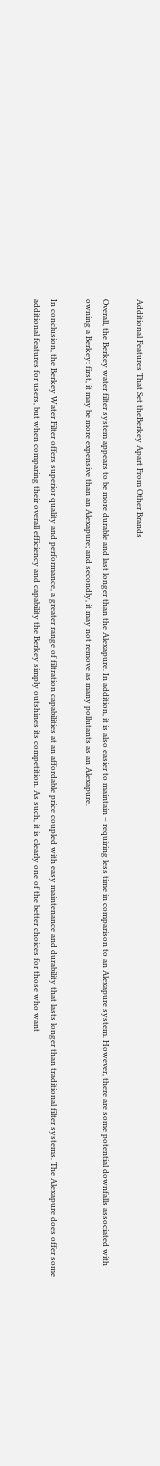Additional Features That Set theBerkey Apart From Other Brands

Overall, the Berkey water filter system appears to be more durable and last longer than the Alexapure. In addition, it is also easier to maintain – requiring less time in comparison to an Alexapure system. However, there are some potential downfalls associated with owning a Berkey: first, it may be more expensive than an Alexapure; and secondly, it may not remove as many pollutants as an Alexapure.

In conclusion, the Berkey Water Filter offers superior quality and performance, a greater range of filtration capabilities at an affordable price coupled with easy maintenance and durability that lasts longer than traditional filter systems. The Alexapure does offer some additional features for users, but when comparing their overall efficiency and capability the Berkey simply outshines its competition. As such, it is clearly one of the better choices for those who want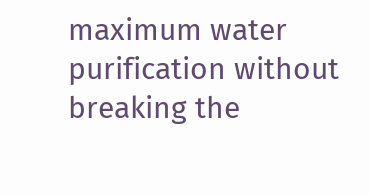maximum water purification without breaking the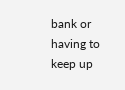bank or having to keep up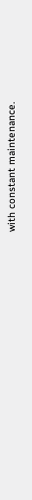with constant maintenance.